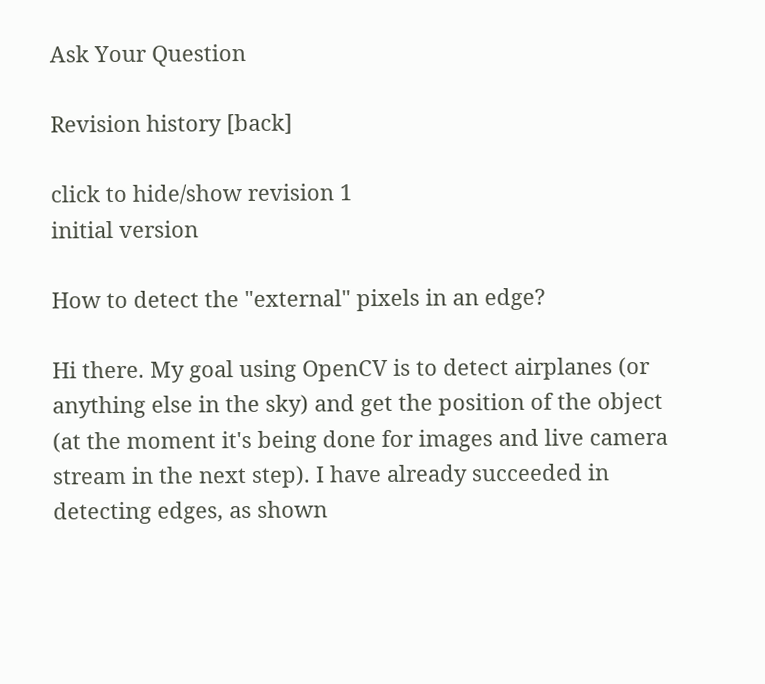Ask Your Question

Revision history [back]

click to hide/show revision 1
initial version

How to detect the "external" pixels in an edge?

Hi there. My goal using OpenCV is to detect airplanes (or anything else in the sky) and get the position of the object (at the moment it's being done for images and live camera stream in the next step). I have already succeeded in detecting edges, as shown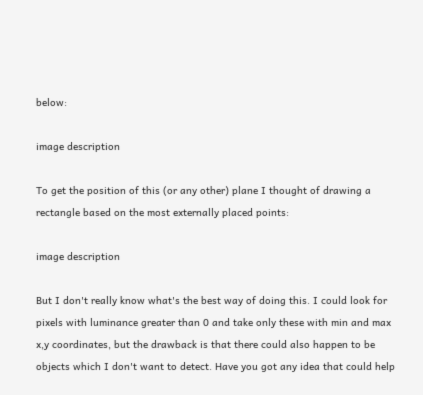below:

image description

To get the position of this (or any other) plane I thought of drawing a rectangle based on the most externally placed points:

image description

But I don't really know what's the best way of doing this. I could look for pixels with luminance greater than 0 and take only these with min and max x,y coordinates, but the drawback is that there could also happen to be objects which I don't want to detect. Have you got any idea that could help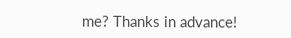me? Thanks in advance!